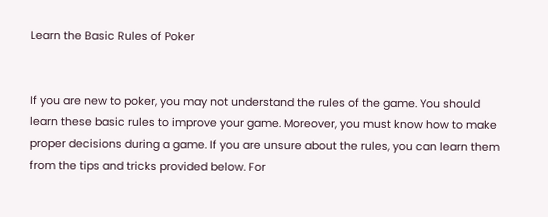Learn the Basic Rules of Poker


If you are new to poker, you may not understand the rules of the game. You should learn these basic rules to improve your game. Moreover, you must know how to make proper decisions during a game. If you are unsure about the rules, you can learn them from the tips and tricks provided below. For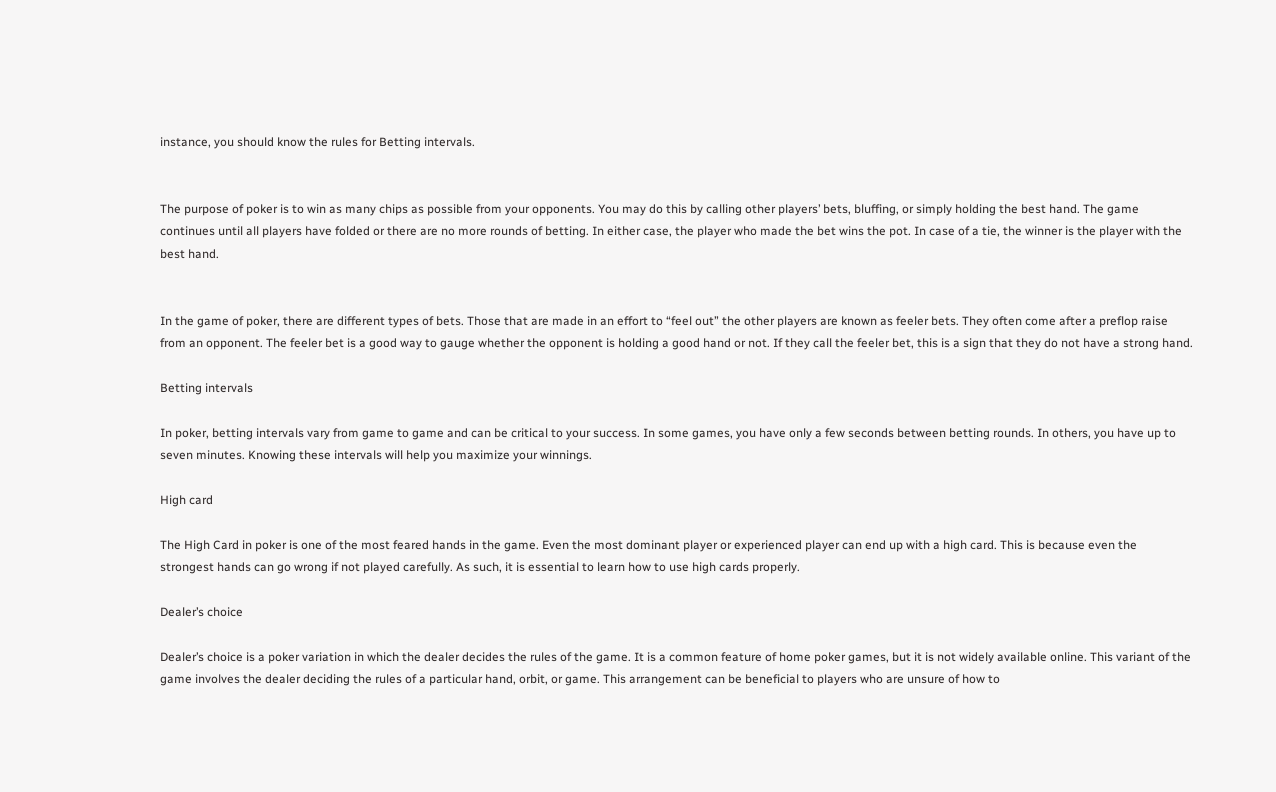instance, you should know the rules for Betting intervals.


The purpose of poker is to win as many chips as possible from your opponents. You may do this by calling other players’ bets, bluffing, or simply holding the best hand. The game continues until all players have folded or there are no more rounds of betting. In either case, the player who made the bet wins the pot. In case of a tie, the winner is the player with the best hand.


In the game of poker, there are different types of bets. Those that are made in an effort to “feel out” the other players are known as feeler bets. They often come after a preflop raise from an opponent. The feeler bet is a good way to gauge whether the opponent is holding a good hand or not. If they call the feeler bet, this is a sign that they do not have a strong hand.

Betting intervals

In poker, betting intervals vary from game to game and can be critical to your success. In some games, you have only a few seconds between betting rounds. In others, you have up to seven minutes. Knowing these intervals will help you maximize your winnings.

High card

The High Card in poker is one of the most feared hands in the game. Even the most dominant player or experienced player can end up with a high card. This is because even the strongest hands can go wrong if not played carefully. As such, it is essential to learn how to use high cards properly.

Dealer’s choice

Dealer’s choice is a poker variation in which the dealer decides the rules of the game. It is a common feature of home poker games, but it is not widely available online. This variant of the game involves the dealer deciding the rules of a particular hand, orbit, or game. This arrangement can be beneficial to players who are unsure of how to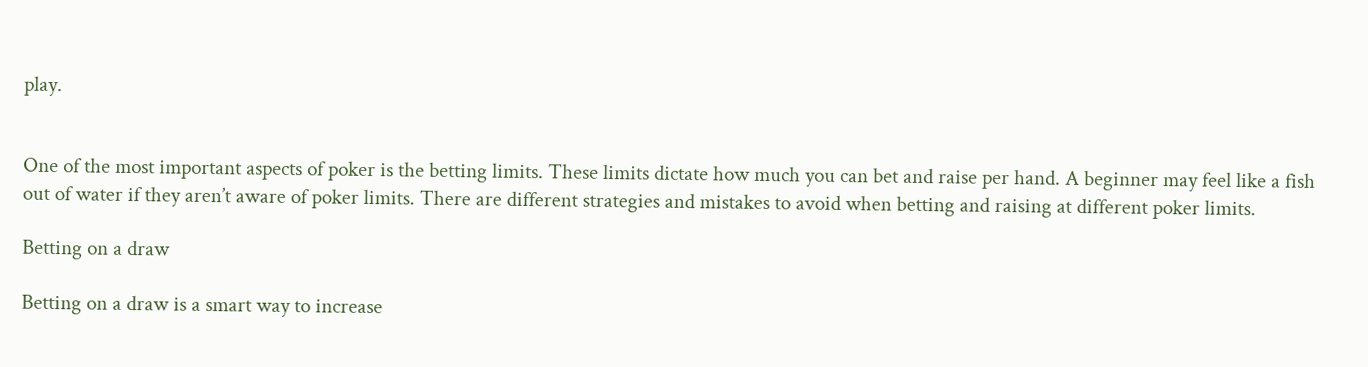play.


One of the most important aspects of poker is the betting limits. These limits dictate how much you can bet and raise per hand. A beginner may feel like a fish out of water if they aren’t aware of poker limits. There are different strategies and mistakes to avoid when betting and raising at different poker limits.

Betting on a draw

Betting on a draw is a smart way to increase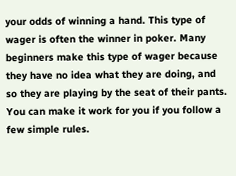your odds of winning a hand. This type of wager is often the winner in poker. Many beginners make this type of wager because they have no idea what they are doing, and so they are playing by the seat of their pants. You can make it work for you if you follow a few simple rules.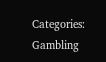Categories: Gambling